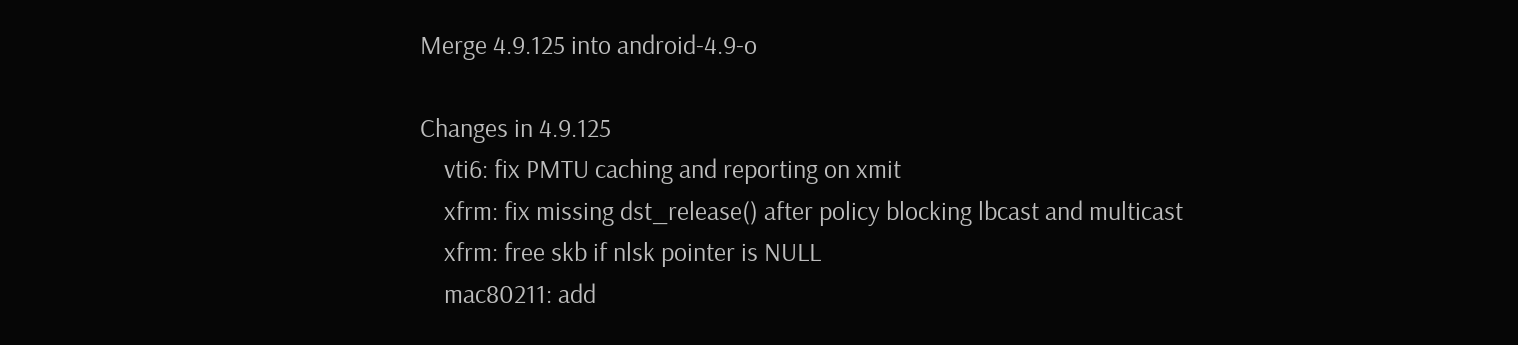Merge 4.9.125 into android-4.9-o

Changes in 4.9.125
    vti6: fix PMTU caching and reporting on xmit
    xfrm: fix missing dst_release() after policy blocking lbcast and multicast
    xfrm: free skb if nlsk pointer is NULL
    mac80211: add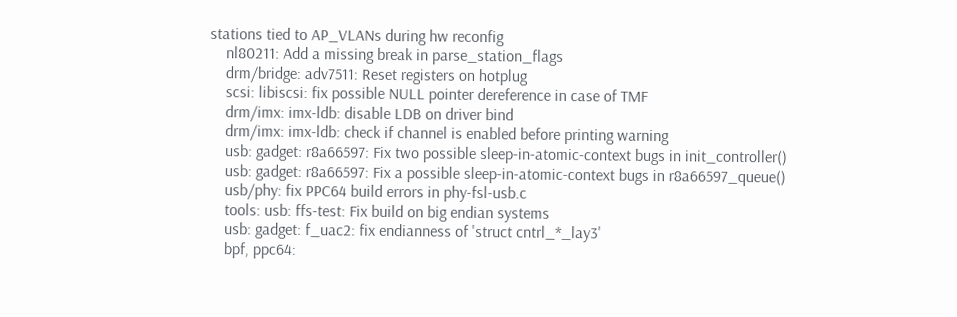stations tied to AP_VLANs during hw reconfig
    nl80211: Add a missing break in parse_station_flags
    drm/bridge: adv7511: Reset registers on hotplug
    scsi: libiscsi: fix possible NULL pointer dereference in case of TMF
    drm/imx: imx-ldb: disable LDB on driver bind
    drm/imx: imx-ldb: check if channel is enabled before printing warning
    usb: gadget: r8a66597: Fix two possible sleep-in-atomic-context bugs in init_controller()
    usb: gadget: r8a66597: Fix a possible sleep-in-atomic-context bugs in r8a66597_queue()
    usb/phy: fix PPC64 build errors in phy-fsl-usb.c
    tools: usb: ffs-test: Fix build on big endian systems
    usb: gadget: f_uac2: fix endianness of 'struct cntrl_*_lay3'
    bpf, ppc64: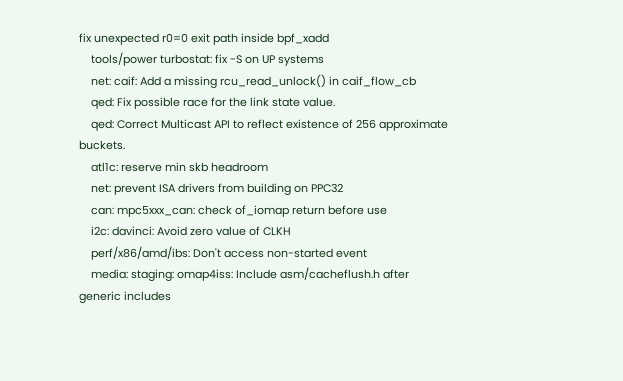fix unexpected r0=0 exit path inside bpf_xadd
    tools/power turbostat: fix -S on UP systems
    net: caif: Add a missing rcu_read_unlock() in caif_flow_cb
    qed: Fix possible race for the link state value.
    qed: Correct Multicast API to reflect existence of 256 approximate buckets.
    atl1c: reserve min skb headroom
    net: prevent ISA drivers from building on PPC32
    can: mpc5xxx_can: check of_iomap return before use
    i2c: davinci: Avoid zero value of CLKH
    perf/x86/amd/ibs: Don't access non-started event
    media: staging: omap4iss: Include asm/cacheflush.h after generic includes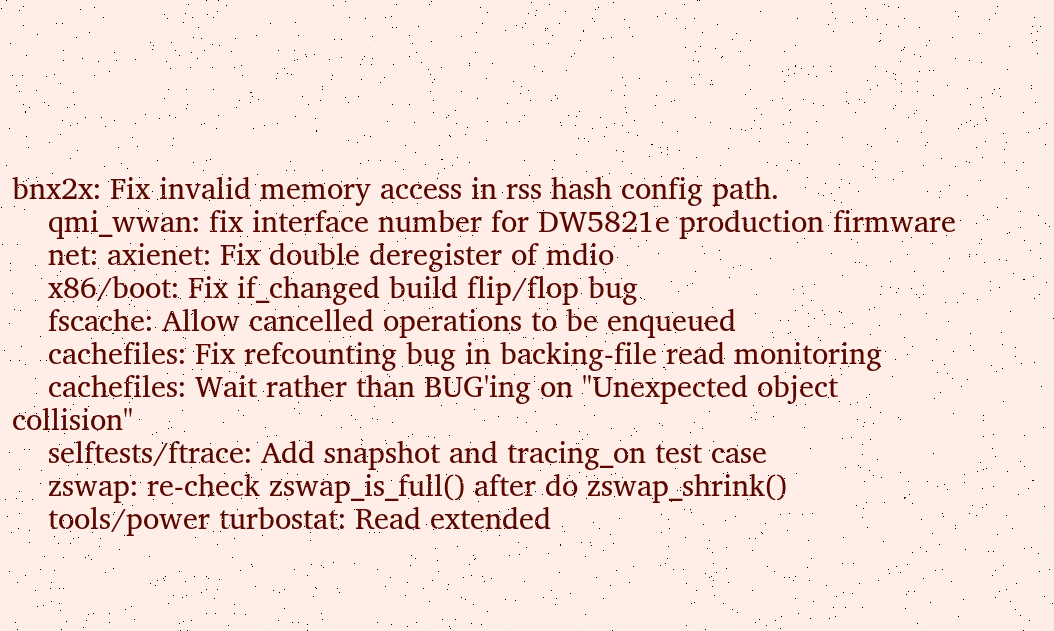bnx2x: Fix invalid memory access in rss hash config path.
    qmi_wwan: fix interface number for DW5821e production firmware
    net: axienet: Fix double deregister of mdio
    x86/boot: Fix if_changed build flip/flop bug
    fscache: Allow cancelled operations to be enqueued
    cachefiles: Fix refcounting bug in backing-file read monitoring
    cachefiles: Wait rather than BUG'ing on "Unexpected object collision"
    selftests/ftrace: Add snapshot and tracing_on test case
    zswap: re-check zswap_is_full() after do zswap_shrink()
    tools/power turbostat: Read extended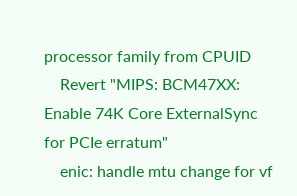processor family from CPUID
    Revert "MIPS: BCM47XX: Enable 74K Core ExternalSync for PCIe erratum"
    enic: handle mtu change for vf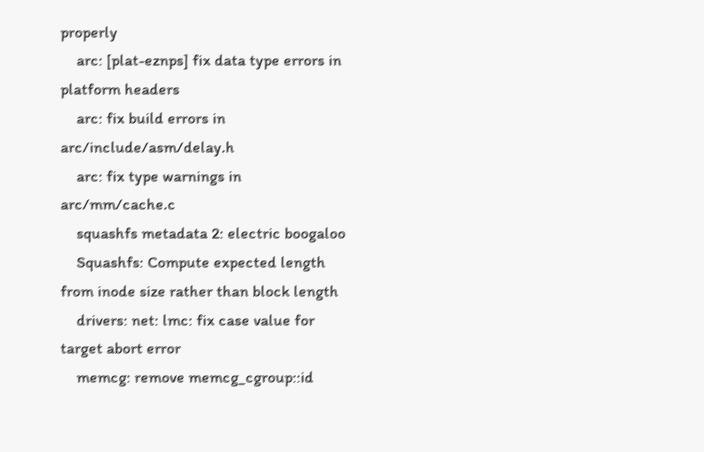properly
    arc: [plat-eznps] fix data type errors in platform headers
    arc: fix build errors in arc/include/asm/delay.h
    arc: fix type warnings in arc/mm/cache.c
    squashfs metadata 2: electric boogaloo
    Squashfs: Compute expected length from inode size rather than block length
    drivers: net: lmc: fix case value for target abort error
    memcg: remove memcg_cgroup::id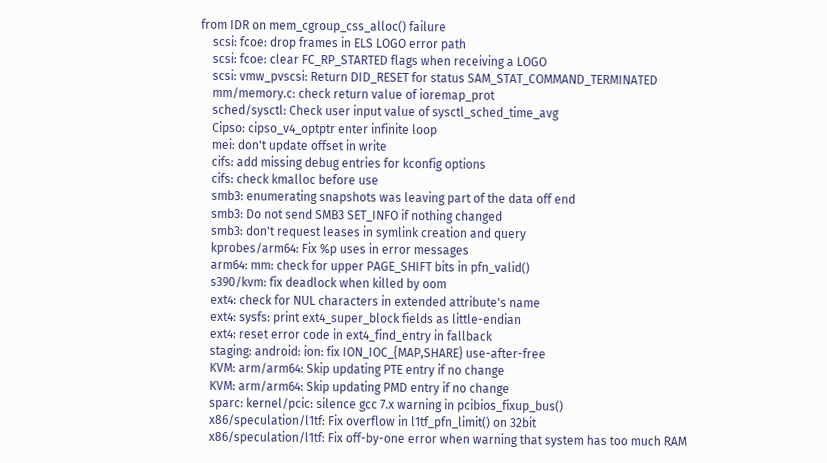from IDR on mem_cgroup_css_alloc() failure
    scsi: fcoe: drop frames in ELS LOGO error path
    scsi: fcoe: clear FC_RP_STARTED flags when receiving a LOGO
    scsi: vmw_pvscsi: Return DID_RESET for status SAM_STAT_COMMAND_TERMINATED
    mm/memory.c: check return value of ioremap_prot
    sched/sysctl: Check user input value of sysctl_sched_time_avg
    Cipso: cipso_v4_optptr enter infinite loop
    mei: don't update offset in write
    cifs: add missing debug entries for kconfig options
    cifs: check kmalloc before use
    smb3: enumerating snapshots was leaving part of the data off end
    smb3: Do not send SMB3 SET_INFO if nothing changed
    smb3: don't request leases in symlink creation and query
    kprobes/arm64: Fix %p uses in error messages
    arm64: mm: check for upper PAGE_SHIFT bits in pfn_valid()
    s390/kvm: fix deadlock when killed by oom
    ext4: check for NUL characters in extended attribute's name
    ext4: sysfs: print ext4_super_block fields as little-endian
    ext4: reset error code in ext4_find_entry in fallback
    staging: android: ion: fix ION_IOC_{MAP,SHARE} use-after-free
    KVM: arm/arm64: Skip updating PTE entry if no change
    KVM: arm/arm64: Skip updating PMD entry if no change
    sparc: kernel/pcic: silence gcc 7.x warning in pcibios_fixup_bus()
    x86/speculation/l1tf: Fix overflow in l1tf_pfn_limit() on 32bit
    x86/speculation/l1tf: Fix off-by-one error when warning that system has too much RAM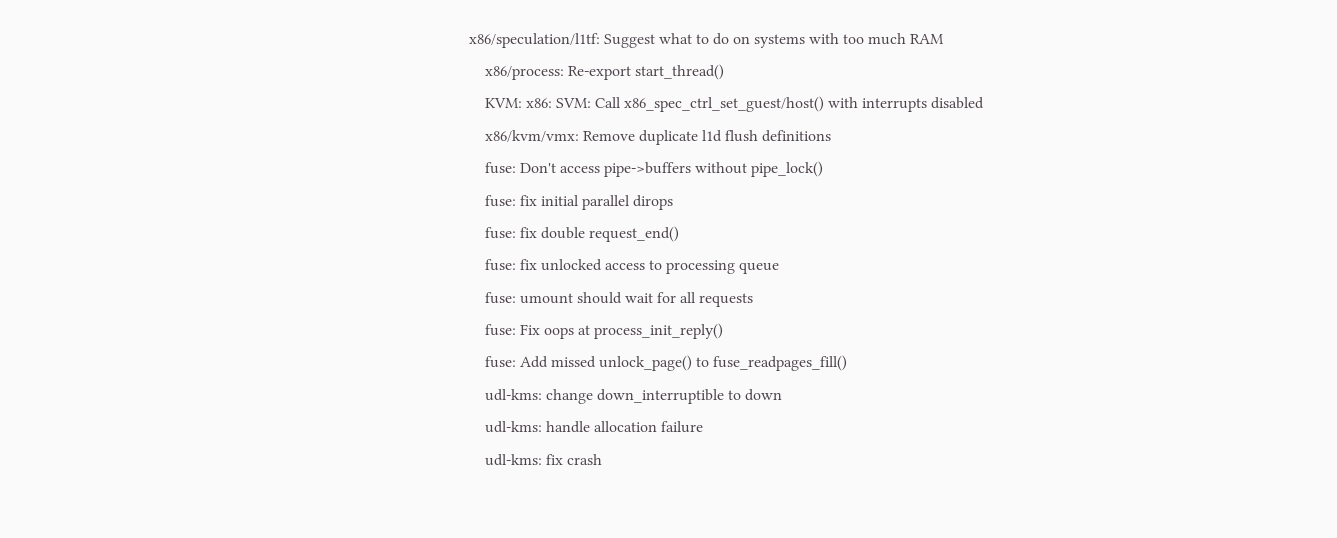x86/speculation/l1tf: Suggest what to do on systems with too much RAM
    x86/process: Re-export start_thread()
    KVM: x86: SVM: Call x86_spec_ctrl_set_guest/host() with interrupts disabled
    x86/kvm/vmx: Remove duplicate l1d flush definitions
    fuse: Don't access pipe->buffers without pipe_lock()
    fuse: fix initial parallel dirops
    fuse: fix double request_end()
    fuse: fix unlocked access to processing queue
    fuse: umount should wait for all requests
    fuse: Fix oops at process_init_reply()
    fuse: Add missed unlock_page() to fuse_readpages_fill()
    udl-kms: change down_interruptible to down
    udl-kms: handle allocation failure
    udl-kms: fix crash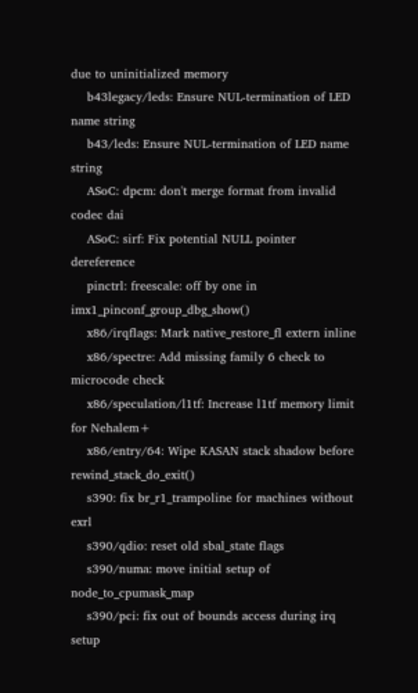due to uninitialized memory
    b43legacy/leds: Ensure NUL-termination of LED name string
    b43/leds: Ensure NUL-termination of LED name string
    ASoC: dpcm: don't merge format from invalid codec dai
    ASoC: sirf: Fix potential NULL pointer dereference
    pinctrl: freescale: off by one in imx1_pinconf_group_dbg_show()
    x86/irqflags: Mark native_restore_fl extern inline
    x86/spectre: Add missing family 6 check to microcode check
    x86/speculation/l1tf: Increase l1tf memory limit for Nehalem+
    x86/entry/64: Wipe KASAN stack shadow before rewind_stack_do_exit()
    s390: fix br_r1_trampoline for machines without exrl
    s390/qdio: reset old sbal_state flags
    s390/numa: move initial setup of node_to_cpumask_map
    s390/pci: fix out of bounds access during irq setup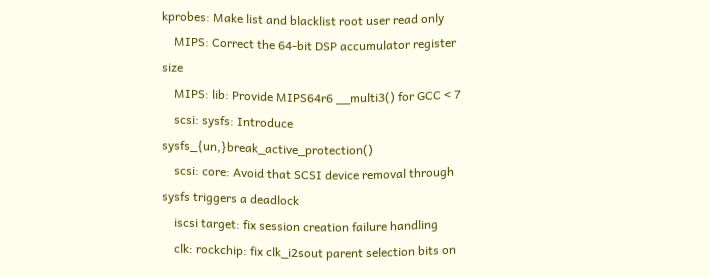kprobes: Make list and blacklist root user read only
    MIPS: Correct the 64-bit DSP accumulator register size
    MIPS: lib: Provide MIPS64r6 __multi3() for GCC < 7
    scsi: sysfs: Introduce sysfs_{un,}break_active_protection()
    scsi: core: Avoid that SCSI device removal through sysfs triggers a deadlock
    iscsi target: fix session creation failure handling
    clk: rockchip: fix clk_i2sout parent selection bits on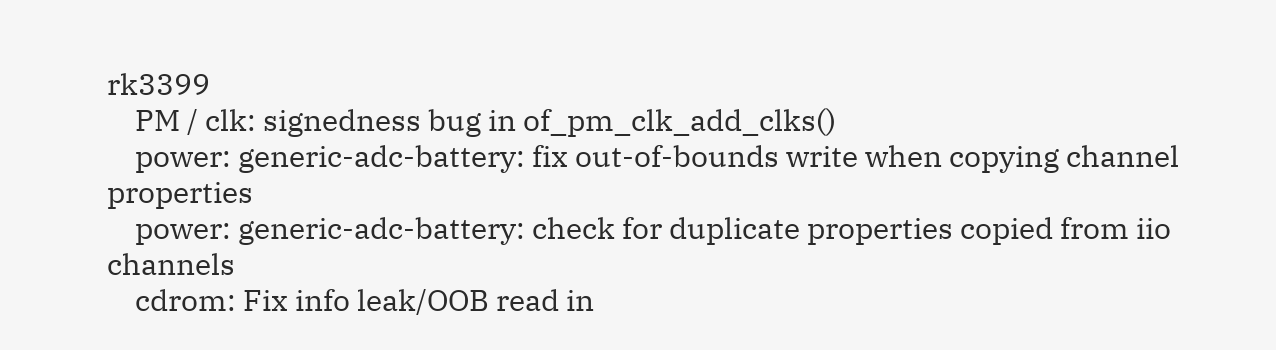rk3399
    PM / clk: signedness bug in of_pm_clk_add_clks()
    power: generic-adc-battery: fix out-of-bounds write when copying channel properties
    power: generic-adc-battery: check for duplicate properties copied from iio channels
    cdrom: Fix info leak/OOB read in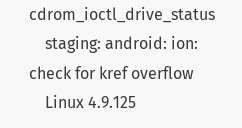cdrom_ioctl_drive_status
    staging: android: ion: check for kref overflow
    Linux 4.9.125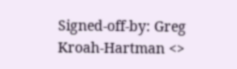Signed-off-by: Greg Kroah-Hartman <>